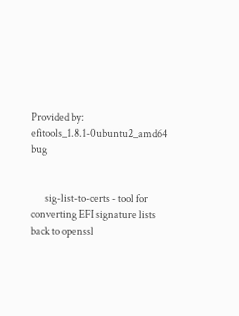Provided by: efitools_1.8.1-0ubuntu2_amd64 bug


       sig-list-to-certs - tool for converting EFI signature lists back to openssl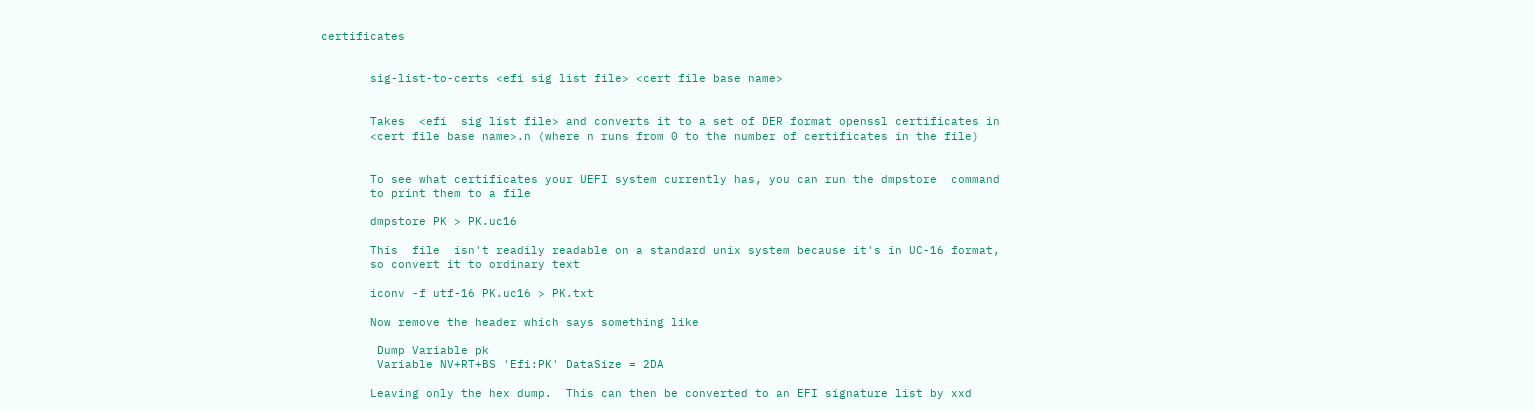certificates


       sig-list-to-certs <efi sig list file> <cert file base name>


       Takes  <efi  sig list file> and converts it to a set of DER format openssl certificates in
       <cert file base name>.n (where n runs from 0 to the number of certificates in the file)


       To see what certificates your UEFI system currently has, you can run the dmpstore  command
       to print them to a file

       dmpstore PK > PK.uc16

       This  file  isn't readily readable on a standard unix system because it's in UC-16 format,
       so convert it to ordinary text

       iconv -f utf-16 PK.uc16 > PK.txt

       Now remove the header which says something like

        Dump Variable pk
        Variable NV+RT+BS 'Efi:PK' DataSize = 2DA

       Leaving only the hex dump.  This can then be converted to an EFI signature list by xxd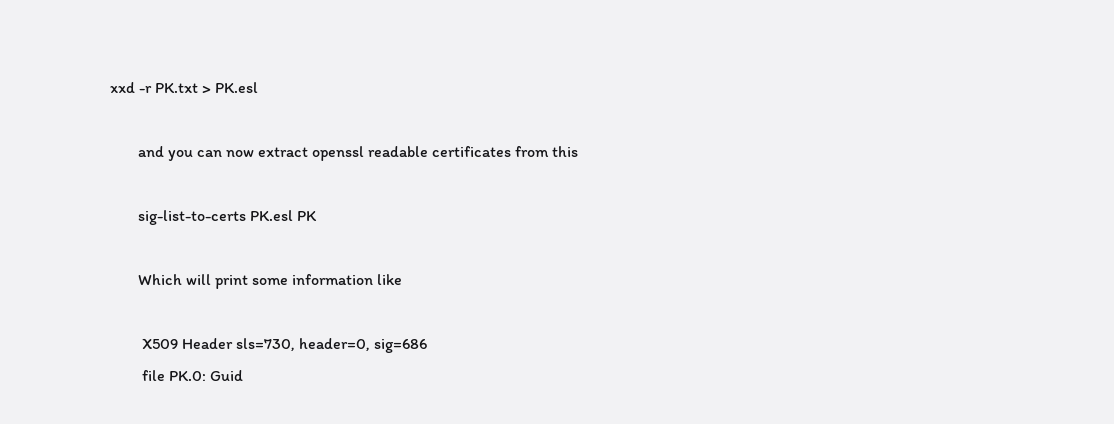xxd -r PK.txt > PK.esl

       and you can now extract openssl readable certificates from this

       sig-list-to-certs PK.esl PK

       Which will print some information like

        X509 Header sls=730, header=0, sig=686
        file PK.0: Guid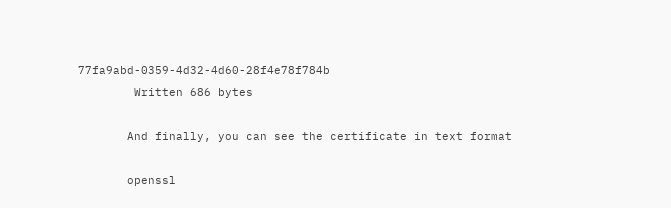77fa9abd-0359-4d32-4d60-28f4e78f784b
        Written 686 bytes

       And finally, you can see the certificate in text format

       openssl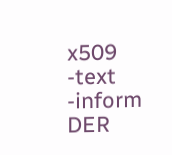x509 -text -inform DER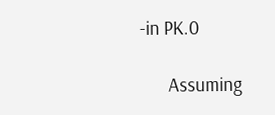-in PK.0

       Assuming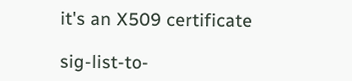it's an X509 certificate

sig-list-to-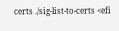certs ./sig-list-to-certs <efi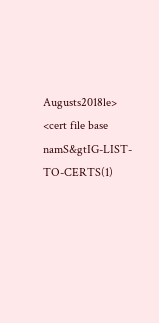Augusts2018le> <cert file base namS&gtIG-LIST-TO-CERTS(1)